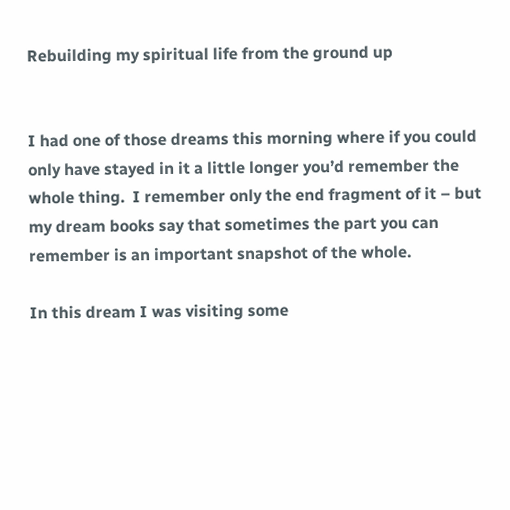Rebuilding my spiritual life from the ground up


I had one of those dreams this morning where if you could only have stayed in it a little longer you’d remember the whole thing.  I remember only the end fragment of it – but my dream books say that sometimes the part you can remember is an important snapshot of the whole.

In this dream I was visiting some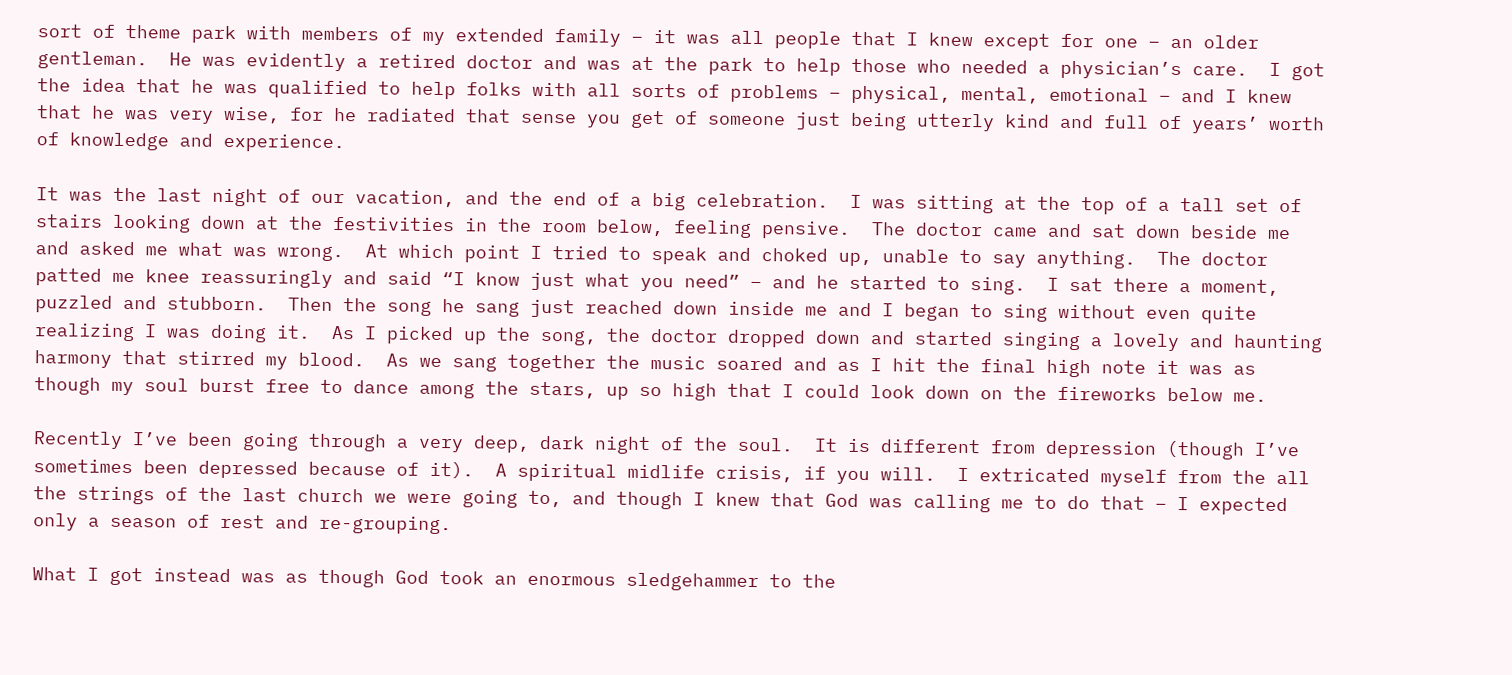sort of theme park with members of my extended family – it was all people that I knew except for one – an older gentleman.  He was evidently a retired doctor and was at the park to help those who needed a physician’s care.  I got the idea that he was qualified to help folks with all sorts of problems – physical, mental, emotional – and I knew that he was very wise, for he radiated that sense you get of someone just being utterly kind and full of years’ worth of knowledge and experience.

It was the last night of our vacation, and the end of a big celebration.  I was sitting at the top of a tall set of stairs looking down at the festivities in the room below, feeling pensive.  The doctor came and sat down beside me and asked me what was wrong.  At which point I tried to speak and choked up, unable to say anything.  The doctor patted me knee reassuringly and said “I know just what you need” – and he started to sing.  I sat there a moment, puzzled and stubborn.  Then the song he sang just reached down inside me and I began to sing without even quite realizing I was doing it.  As I picked up the song, the doctor dropped down and started singing a lovely and haunting harmony that stirred my blood.  As we sang together the music soared and as I hit the final high note it was as though my soul burst free to dance among the stars, up so high that I could look down on the fireworks below me.

Recently I’ve been going through a very deep, dark night of the soul.  It is different from depression (though I’ve sometimes been depressed because of it).  A spiritual midlife crisis, if you will.  I extricated myself from the all the strings of the last church we were going to, and though I knew that God was calling me to do that – I expected only a season of rest and re-grouping.

What I got instead was as though God took an enormous sledgehammer to the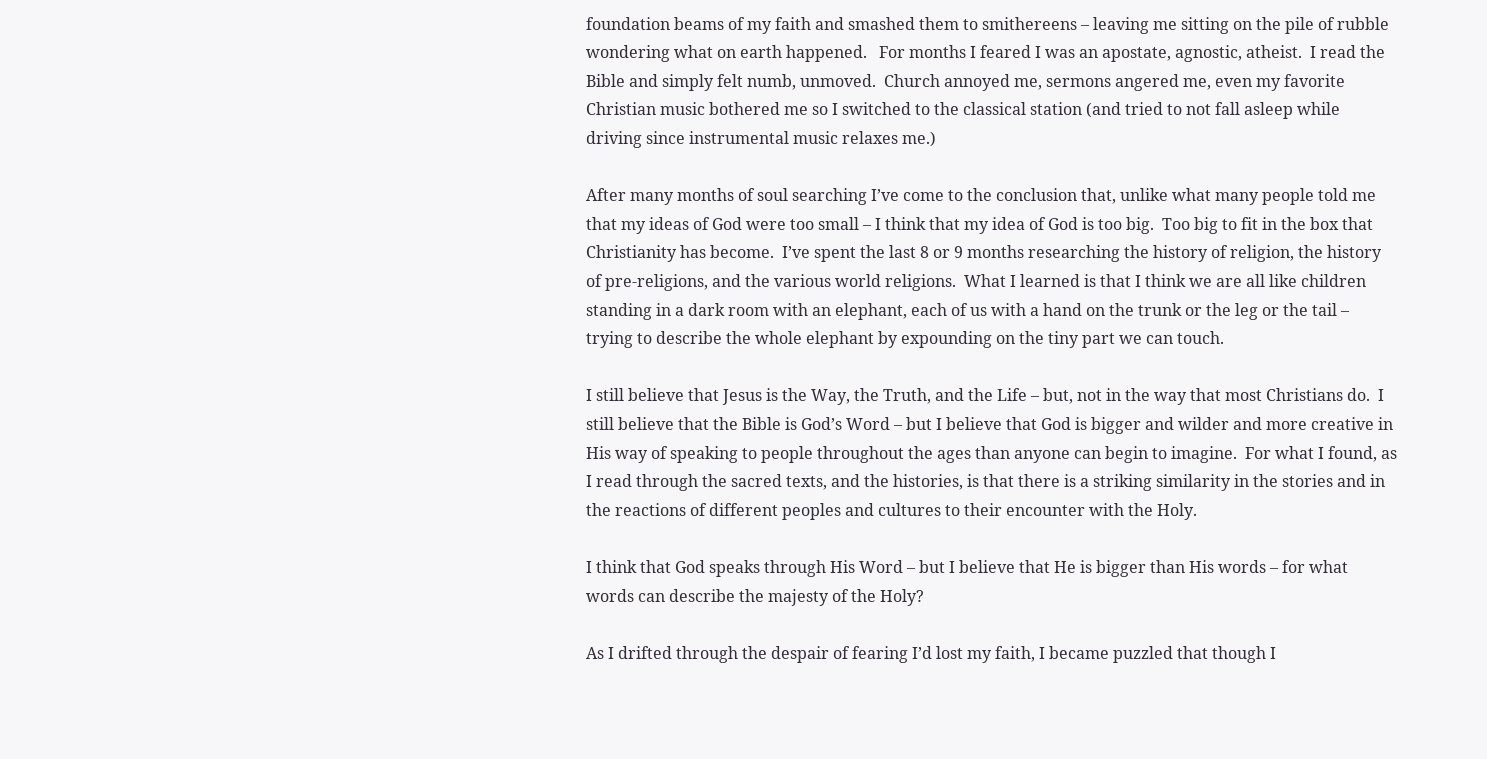foundation beams of my faith and smashed them to smithereens – leaving me sitting on the pile of rubble wondering what on earth happened.   For months I feared I was an apostate, agnostic, atheist.  I read the Bible and simply felt numb, unmoved.  Church annoyed me, sermons angered me, even my favorite Christian music bothered me so I switched to the classical station (and tried to not fall asleep while driving since instrumental music relaxes me.)

After many months of soul searching I’ve come to the conclusion that, unlike what many people told me that my ideas of God were too small – I think that my idea of God is too big.  Too big to fit in the box that Christianity has become.  I’ve spent the last 8 or 9 months researching the history of religion, the history of pre-religions, and the various world religions.  What I learned is that I think we are all like children standing in a dark room with an elephant, each of us with a hand on the trunk or the leg or the tail – trying to describe the whole elephant by expounding on the tiny part we can touch.

I still believe that Jesus is the Way, the Truth, and the Life – but, not in the way that most Christians do.  I still believe that the Bible is God’s Word – but I believe that God is bigger and wilder and more creative in His way of speaking to people throughout the ages than anyone can begin to imagine.  For what I found, as I read through the sacred texts, and the histories, is that there is a striking similarity in the stories and in the reactions of different peoples and cultures to their encounter with the Holy.

I think that God speaks through His Word – but I believe that He is bigger than His words – for what words can describe the majesty of the Holy?

As I drifted through the despair of fearing I’d lost my faith, I became puzzled that though I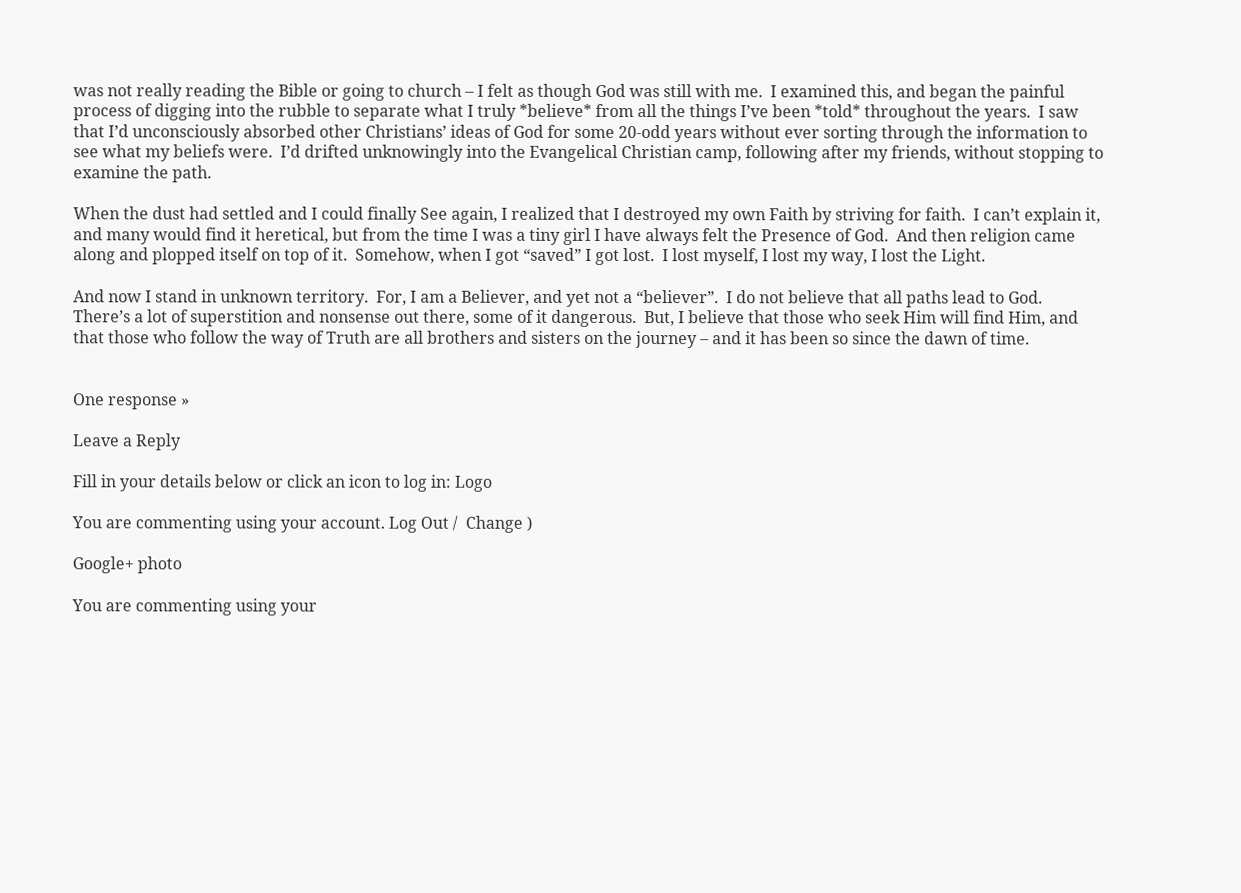was not really reading the Bible or going to church – I felt as though God was still with me.  I examined this, and began the painful process of digging into the rubble to separate what I truly *believe* from all the things I’ve been *told* throughout the years.  I saw that I’d unconsciously absorbed other Christians’ ideas of God for some 20-odd years without ever sorting through the information to see what my beliefs were.  I’d drifted unknowingly into the Evangelical Christian camp, following after my friends, without stopping to examine the path.

When the dust had settled and I could finally See again, I realized that I destroyed my own Faith by striving for faith.  I can’t explain it, and many would find it heretical, but from the time I was a tiny girl I have always felt the Presence of God.  And then religion came along and plopped itself on top of it.  Somehow, when I got “saved” I got lost.  I lost myself, I lost my way, I lost the Light.

And now I stand in unknown territory.  For, I am a Believer, and yet not a “believer”.  I do not believe that all paths lead to God.  There’s a lot of superstition and nonsense out there, some of it dangerous.  But, I believe that those who seek Him will find Him, and that those who follow the way of Truth are all brothers and sisters on the journey – and it has been so since the dawn of time.


One response »

Leave a Reply

Fill in your details below or click an icon to log in: Logo

You are commenting using your account. Log Out /  Change )

Google+ photo

You are commenting using your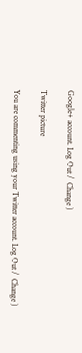Google+ account. Log Out /  Change )

Twitter picture

You are commenting using your Twitter account. Log Out /  Change )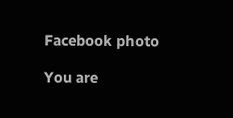Facebook photo

You are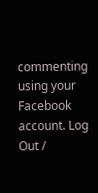commenting using your Facebook account. Log Out /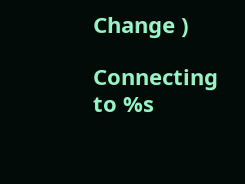Change )

Connecting to %s